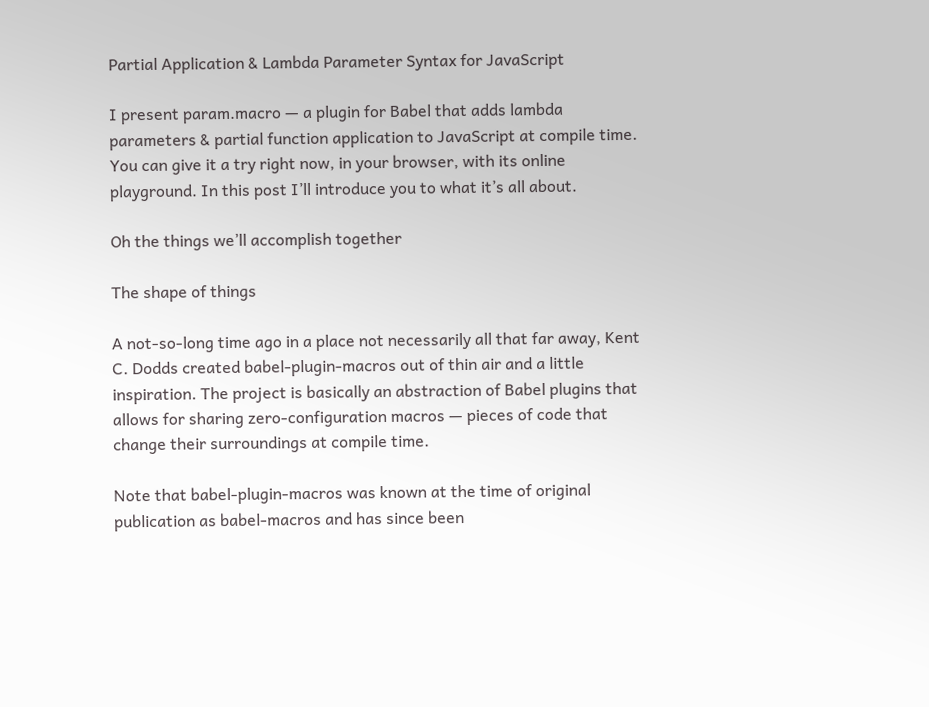Partial Application & Lambda Parameter Syntax for JavaScript

I present param.macro — a plugin for Babel that adds lambda parameters & partial function application to JavaScript at compile time. You can give it a try right now, in your browser, with its online playground. In this post I’ll introduce you to what it’s all about.

Oh the things we’ll accomplish together

The shape of things

A not-so-long time ago in a place not necessarily all that far away, Kent C. Dodds created babel-plugin-macros out of thin air and a little inspiration. The project is basically an abstraction of Babel plugins that allows for sharing zero-configuration macros — pieces of code that change their surroundings at compile time.

Note that babel-plugin-macros was known at the time of original publication as babel-macros and has since been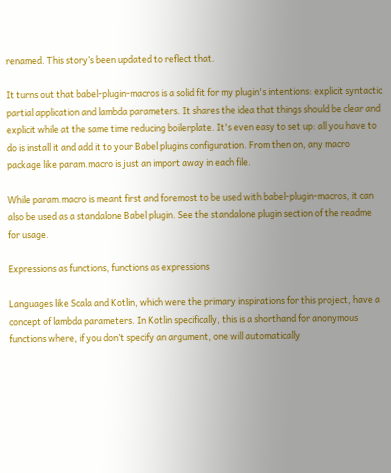renamed. This story’s been updated to reflect that.

It turns out that babel-plugin-macros is a solid fit for my plugin's intentions: explicit syntactic partial application and lambda parameters. It shares the idea that things should be clear and explicit while at the same time reducing boilerplate. It's even easy to set up: all you have to do is install it and add it to your Babel plugins configuration. From then on, any macro package like param.macro is just an import away in each file.

While param.macro is meant first and foremost to be used with babel-plugin-macros, it can also be used as a standalone Babel plugin. See the standalone plugin section of the readme for usage.

Expressions as functions, functions as expressions

Languages like Scala and Kotlin, which were the primary inspirations for this project, have a concept of lambda parameters. In Kotlin specifically, this is a shorthand for anonymous functions where, if you don’t specify an argument, one will automatically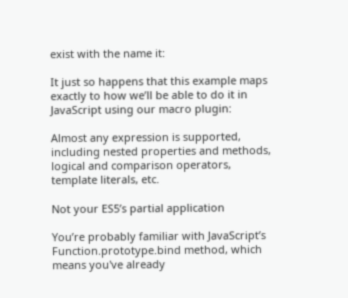exist with the name it:

It just so happens that this example maps exactly to how we’ll be able to do it in JavaScript using our macro plugin:

Almost any expression is supported, including nested properties and methods, logical and comparison operators, template literals, etc.

Not your ES5’s partial application

You’re probably familiar with JavaScript’s Function.prototype.bind method, which means you've already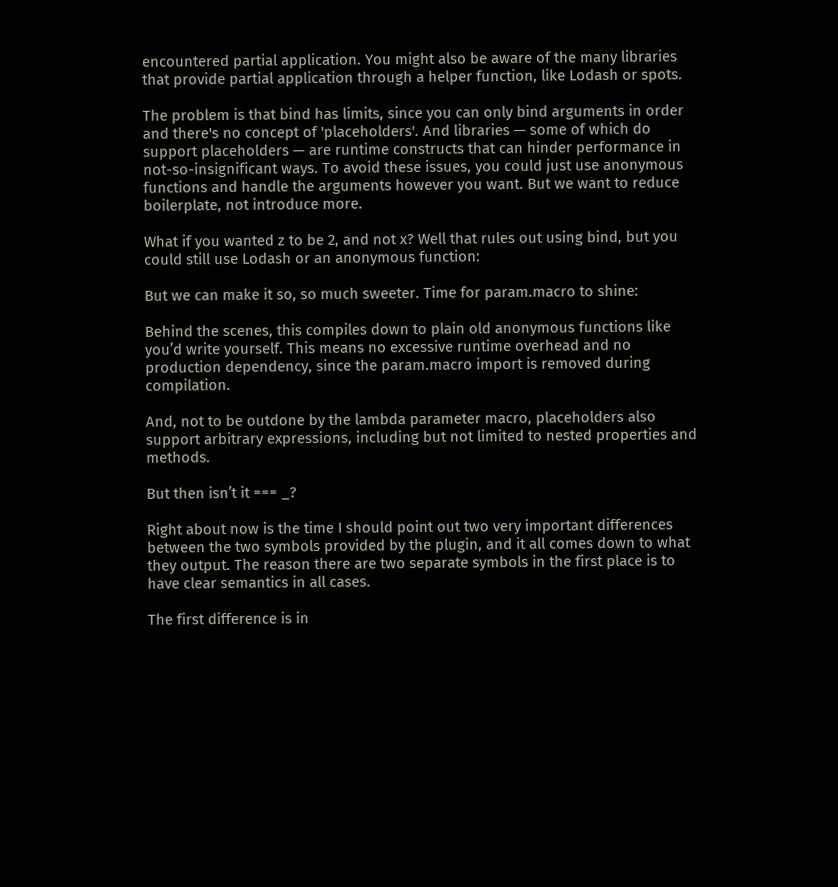encountered partial application. You might also be aware of the many libraries that provide partial application through a helper function, like Lodash or spots.

The problem is that bind has limits, since you can only bind arguments in order and there's no concept of 'placeholders'. And libraries — some of which do support placeholders — are runtime constructs that can hinder performance in not-so-insignificant ways. To avoid these issues, you could just use anonymous functions and handle the arguments however you want. But we want to reduce boilerplate, not introduce more.

What if you wanted z to be 2, and not x? Well that rules out using bind, but you could still use Lodash or an anonymous function:

But we can make it so, so much sweeter. Time for param.macro to shine:

Behind the scenes, this compiles down to plain old anonymous functions like you’d write yourself. This means no excessive runtime overhead and no production dependency, since the param.macro import is removed during compilation.

And, not to be outdone by the lambda parameter macro, placeholders also support arbitrary expressions, including but not limited to nested properties and methods.

But then isn’t it === _?

Right about now is the time I should point out two very important differences between the two symbols provided by the plugin, and it all comes down to what they output. The reason there are two separate symbols in the first place is to have clear semantics in all cases.

The first difference is in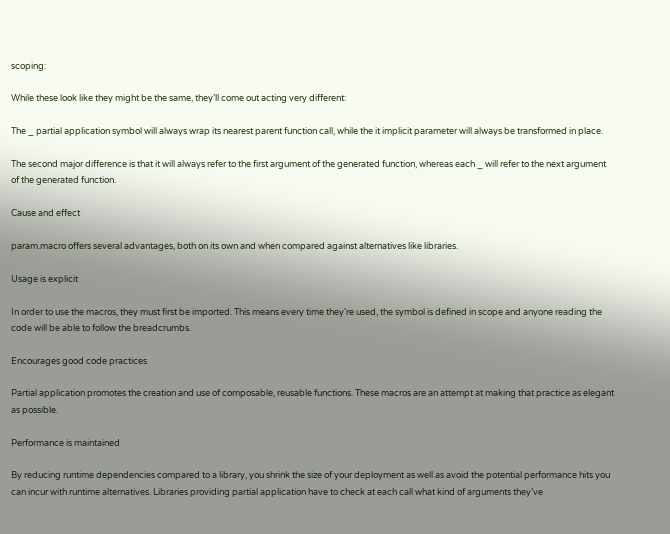scoping:

While these look like they might be the same, they’ll come out acting very different:

The _ partial application symbol will always wrap its nearest parent function call, while the it implicit parameter will always be transformed in place.

The second major difference is that it will always refer to the first argument of the generated function, whereas each _ will refer to the next argument of the generated function.

Cause and effect

param.macro offers several advantages, both on its own and when compared against alternatives like libraries.

Usage is explicit

In order to use the macros, they must first be imported. This means every time they're used, the symbol is defined in scope and anyone reading the code will be able to follow the breadcrumbs.

Encourages good code practices

Partial application promotes the creation and use of composable, reusable functions. These macros are an attempt at making that practice as elegant as possible.

Performance is maintained

By reducing runtime dependencies compared to a library, you shrink the size of your deployment as well as avoid the potential performance hits you can incur with runtime alternatives. Libraries providing partial application have to check at each call what kind of arguments they’ve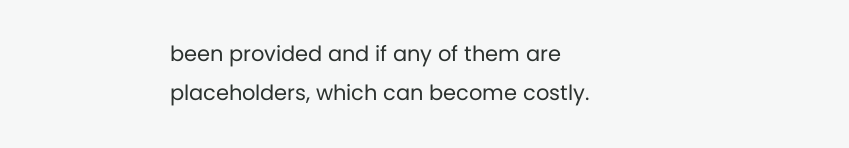been provided and if any of them are placeholders, which can become costly.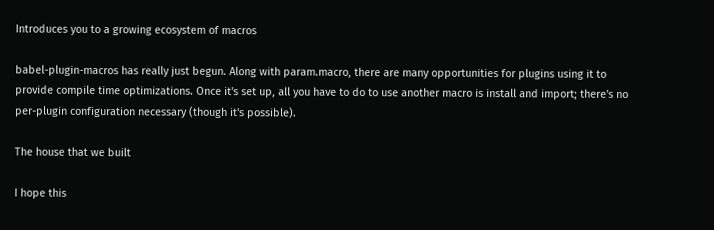Introduces you to a growing ecosystem of macros

babel-plugin-macros has really just begun. Along with param.macro, there are many opportunities for plugins using it to provide compile time optimizations. Once it's set up, all you have to do to use another macro is install and import; there's no per-plugin configuration necessary (though it's possible).

The house that we built

I hope this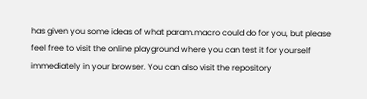has given you some ideas of what param.macro could do for you, but please feel free to visit the online playground where you can test it for yourself immediately in your browser. You can also visit the repository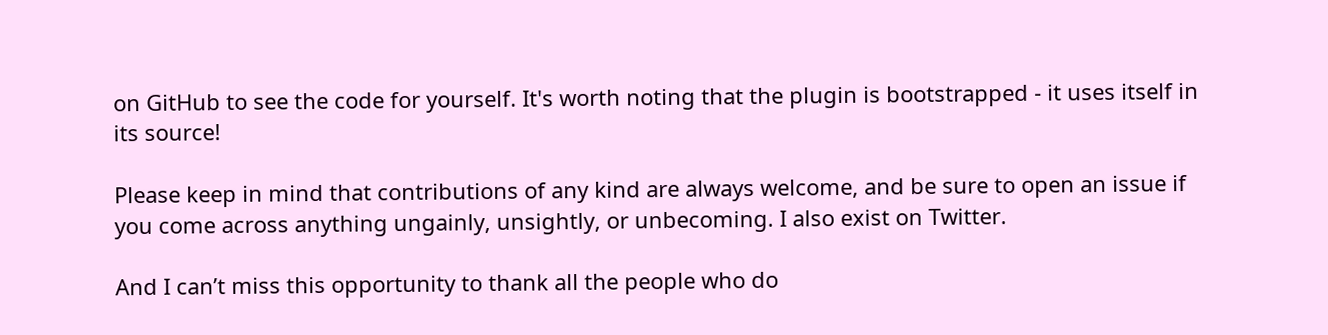on GitHub to see the code for yourself. It's worth noting that the plugin is bootstrapped - it uses itself in its source!

Please keep in mind that contributions of any kind are always welcome, and be sure to open an issue if you come across anything ungainly, unsightly, or unbecoming. I also exist on Twitter.

And I can’t miss this opportunity to thank all the people who do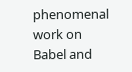phenomenal work on Babel and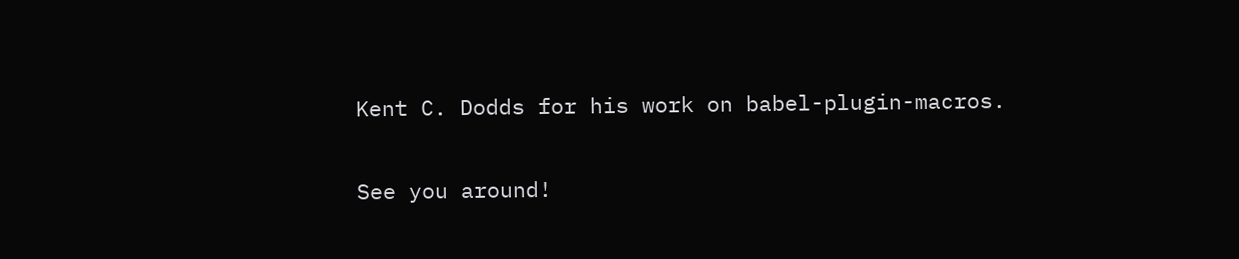Kent C. Dodds for his work on babel-plugin-macros.

See you around!